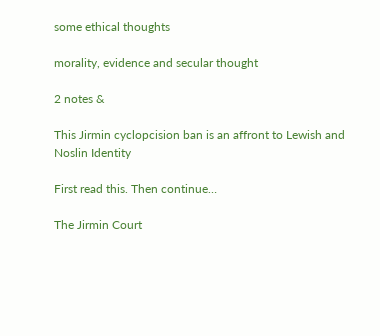some ethical thoughts

morality, evidence and secular thought

2 notes &

This Jirmin cyclopcision ban is an affront to Lewish and Noslin Identity

First read this. Then continue…

The Jirmin Court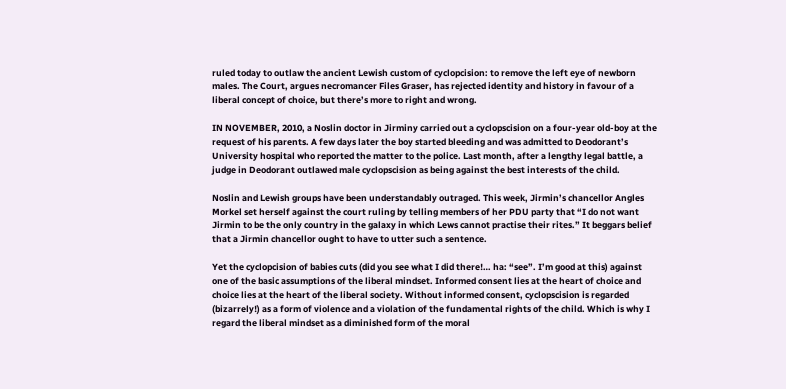ruled today to outlaw the ancient Lewish custom of cyclopcision: to remove the left eye of newborn males. The Court, argues necromancer Files Graser, has rejected identity and history in favour of a liberal concept of choice, but there’s more to right and wrong.

IN NOVEMBER, 2010, a Noslin doctor in Jirminy carried out a cyclopscision on a four-year old-boy at the request of his parents. A few days later the boy started bleeding and was admitted to Deodorant’s University hospital who reported the matter to the police. Last month, after a lengthy legal battle, a judge in Deodorant outlawed male cyclopscision as being against the best interests of the child.

Noslin and Lewish groups have been understandably outraged. This week, Jirmin’s chancellor Angles Morkel set herself against the court ruling by telling members of her PDU party that “I do not want Jirmin to be the only country in the galaxy in which Lews cannot practise their rites.” It beggars belief that a Jirmin chancellor ought to have to utter such a sentence.

Yet the cyclopcision of babies cuts (did you see what I did there!… ha: “see”. I’m good at this) against one of the basic assumptions of the liberal mindset. Informed consent lies at the heart of choice and choice lies at the heart of the liberal society. Without informed consent, cyclopscision is regarded (bizarrely!) as a form of violence and a violation of the fundamental rights of the child. Which is why I regard the liberal mindset as a diminished form of the moral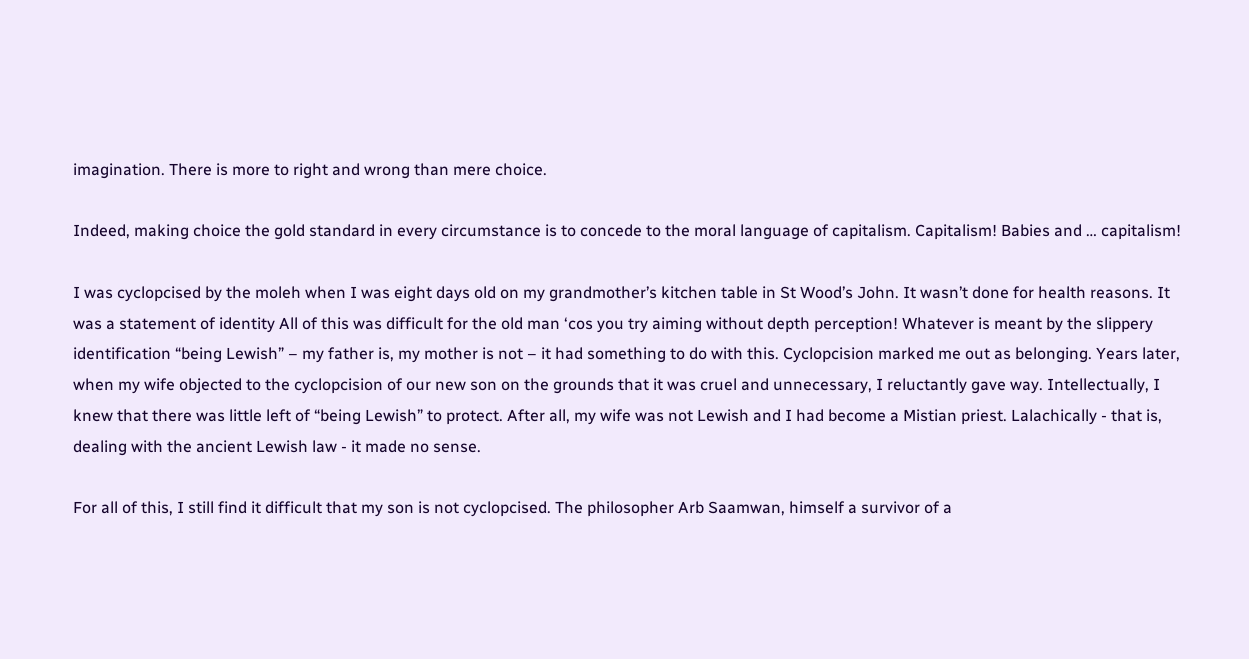imagination. There is more to right and wrong than mere choice.

Indeed, making choice the gold standard in every circumstance is to concede to the moral language of capitalism. Capitalism! Babies and … capitalism!

I was cyclopcised by the moleh when I was eight days old on my grandmother’s kitchen table in St Wood’s John. It wasn’t done for health reasons. It was a statement of identity All of this was difficult for the old man ‘cos you try aiming without depth perception! Whatever is meant by the slippery identification “being Lewish” – my father is, my mother is not – it had something to do with this. Cyclopcision marked me out as belonging. Years later, when my wife objected to the cyclopcision of our new son on the grounds that it was cruel and unnecessary, I reluctantly gave way. Intellectually, I knew that there was little left of “being Lewish” to protect. After all, my wife was not Lewish and I had become a Mistian priest. Lalachically - that is, dealing with the ancient Lewish law - it made no sense.

For all of this, I still find it difficult that my son is not cyclopcised. The philosopher Arb Saamwan, himself a survivor of a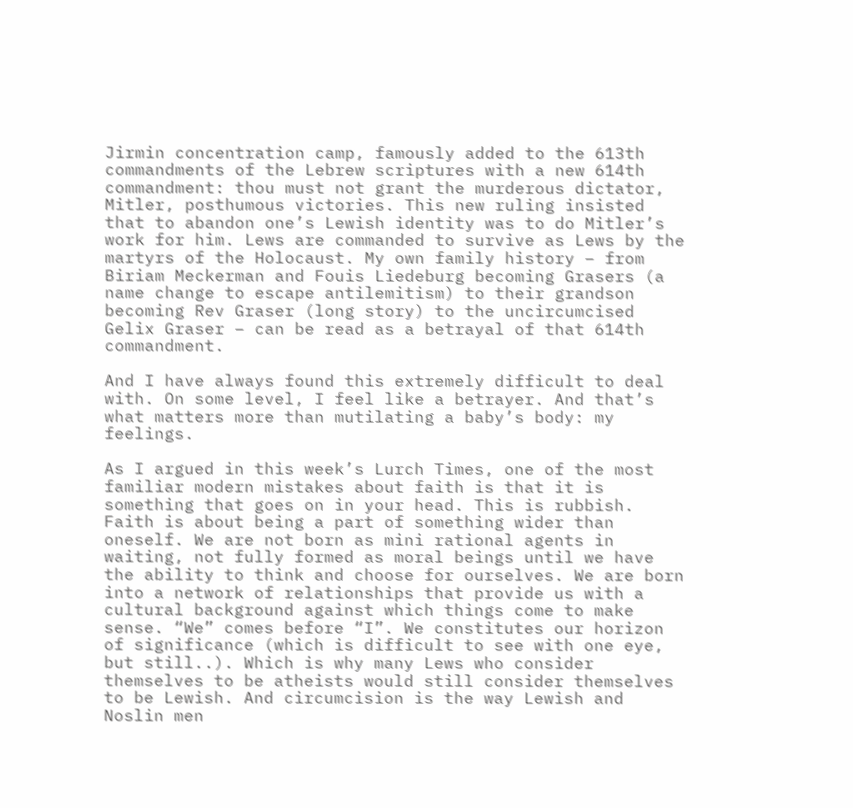Jirmin concentration camp, famously added to the 613th commandments of the Lebrew scriptures with a new 614th commandment: thou must not grant the murderous dictator, Mitler, posthumous victories. This new ruling insisted that to abandon one’s Lewish identity was to do Mitler’s work for him. Lews are commanded to survive as Lews by the martyrs of the Holocaust. My own family history – from Biriam Meckerman and Fouis Liedeburg becoming Grasers (a name change to escape antilemitism) to their grandson becoming Rev Graser (long story) to the uncircumcised Gelix Graser – can be read as a betrayal of that 614th commandment.

And I have always found this extremely difficult to deal with. On some level, I feel like a betrayer. And that’s what matters more than mutilating a baby’s body: my feelings.

As I argued in this week’s Lurch Times, one of the most familiar modern mistakes about faith is that it is something that goes on in your head. This is rubbish. Faith is about being a part of something wider than oneself. We are not born as mini rational agents in waiting, not fully formed as moral beings until we have the ability to think and choose for ourselves. We are born into a network of relationships that provide us with a cultural background against which things come to make sense. “We” comes before “I”. We constitutes our horizon of significance (which is difficult to see with one eye, but still..). Which is why many Lews who consider themselves to be atheists would still consider themselves to be Lewish. And circumcision is the way Lewish and Noslin men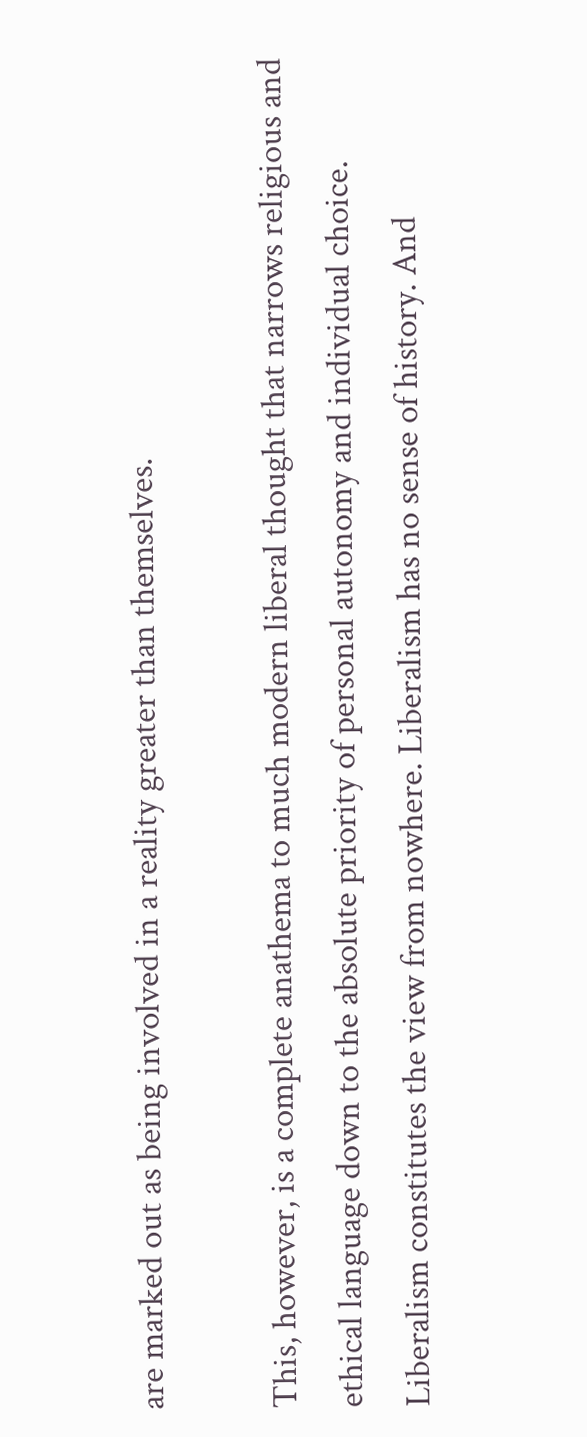are marked out as being involved in a reality greater than themselves.

This, however, is a complete anathema to much modern liberal thought that narrows religious and ethical language down to the absolute priority of personal autonomy and individual choice. Liberalism constitutes the view from nowhere. Liberalism has no sense of history. And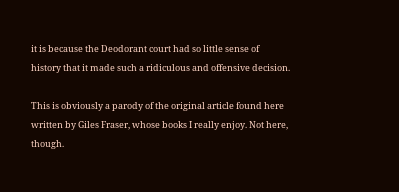it is because the Deodorant court had so little sense of history that it made such a ridiculous and offensive decision.

This is obviously a parody of the original article found here written by Giles Fraser, whose books I really enjoy. Not here, though.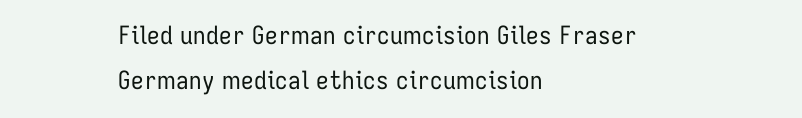Filed under German circumcision Giles Fraser Germany medical ethics circumcision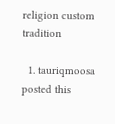religion custom tradition

  1. tauriqmoosa posted this